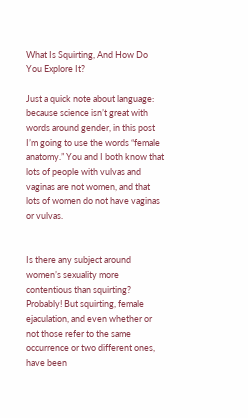What Is Squirting, And How Do You Explore It?

Just a quick note about language: because science isn’t great with words around gender, in this post I’m going to use the words “female anatomy.” You and I both know that lots of people with vulvas and vaginas are not women, and that lots of women do not have vaginas or vulvas.


Is there any subject around women’s sexuality more contentious than squirting? Probably! But squirting, female ejaculation, and even whether or not those refer to the same occurrence or two different ones, have been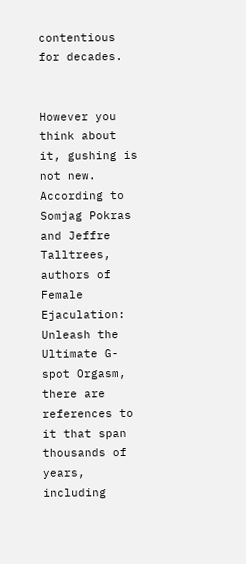contentious for decades.


However you think about it, gushing is not new. According to Somjag Pokras and Jeffre Talltrees, authors of Female Ejaculation: Unleash the Ultimate G-spot Orgasm, there are references to it that span thousands of years, including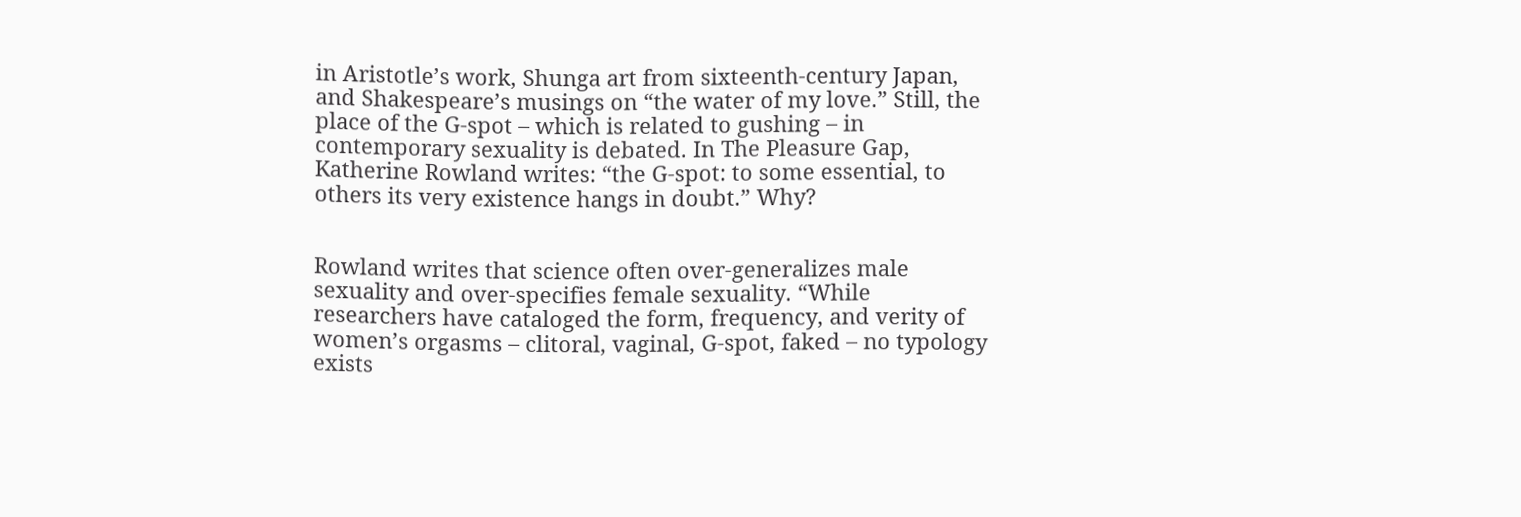in Aristotle’s work, Shunga art from sixteenth-century Japan, and Shakespeare’s musings on “the water of my love.” Still, the place of the G-spot – which is related to gushing – in contemporary sexuality is debated. In The Pleasure Gap, Katherine Rowland writes: “the G-spot: to some essential, to others its very existence hangs in doubt.” Why?


Rowland writes that science often over-generalizes male sexuality and over-specifies female sexuality. “While researchers have cataloged the form, frequency, and verity of women’s orgasms – clitoral, vaginal, G-spot, faked – no typology exists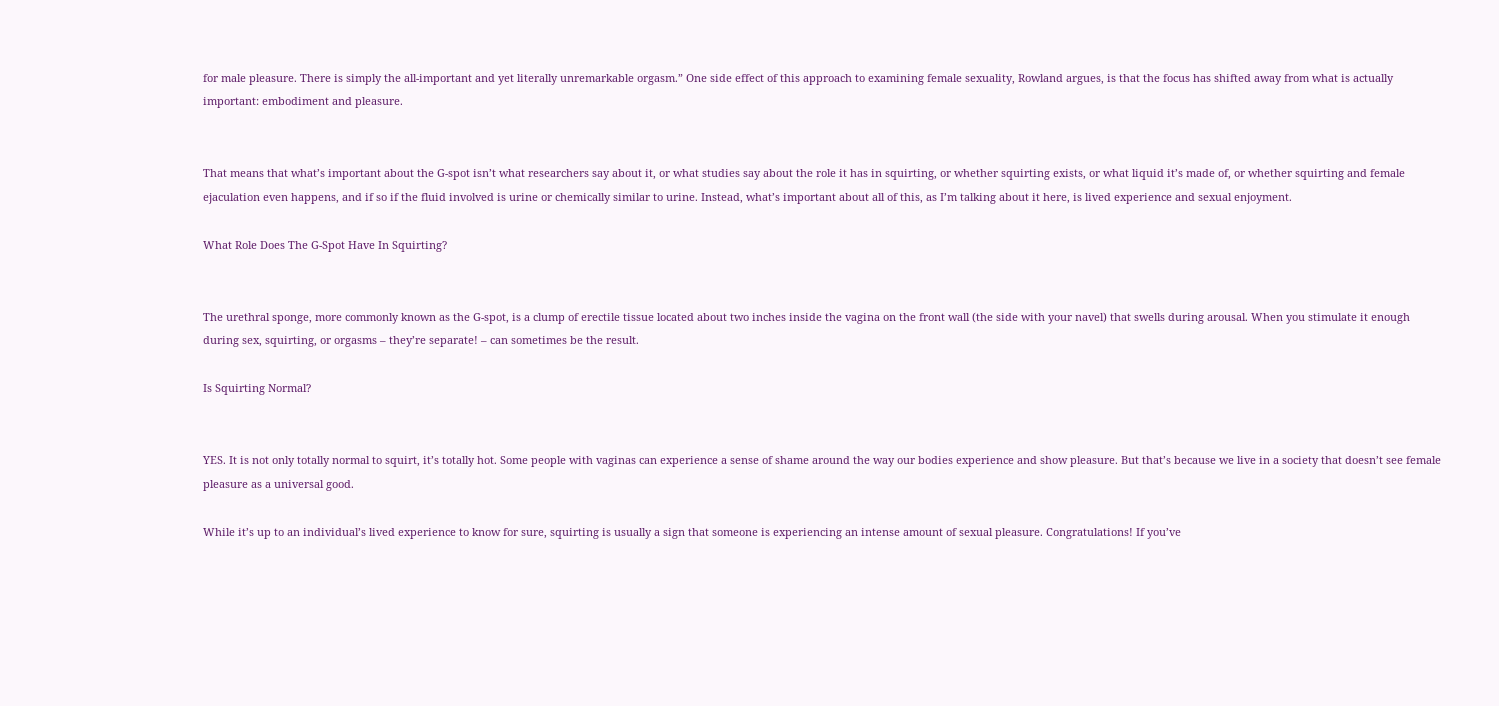for male pleasure. There is simply the all-important and yet literally unremarkable orgasm.” One side effect of this approach to examining female sexuality, Rowland argues, is that the focus has shifted away from what is actually important: embodiment and pleasure.


That means that what’s important about the G-spot isn’t what researchers say about it, or what studies say about the role it has in squirting, or whether squirting exists, or what liquid it’s made of, or whether squirting and female ejaculation even happens, and if so if the fluid involved is urine or chemically similar to urine. Instead, what’s important about all of this, as I’m talking about it here, is lived experience and sexual enjoyment.

What Role Does The G-Spot Have In Squirting?


The urethral sponge, more commonly known as the G-spot, is a clump of erectile tissue located about two inches inside the vagina on the front wall (the side with your navel) that swells during arousal. When you stimulate it enough during sex, squirting, or orgasms – they’re separate! – can sometimes be the result.

Is Squirting Normal?


YES. It is not only totally normal to squirt, it’s totally hot. Some people with vaginas can experience a sense of shame around the way our bodies experience and show pleasure. But that’s because we live in a society that doesn’t see female pleasure as a universal good.

While it’s up to an individual’s lived experience to know for sure, squirting is usually a sign that someone is experiencing an intense amount of sexual pleasure. Congratulations! If you’ve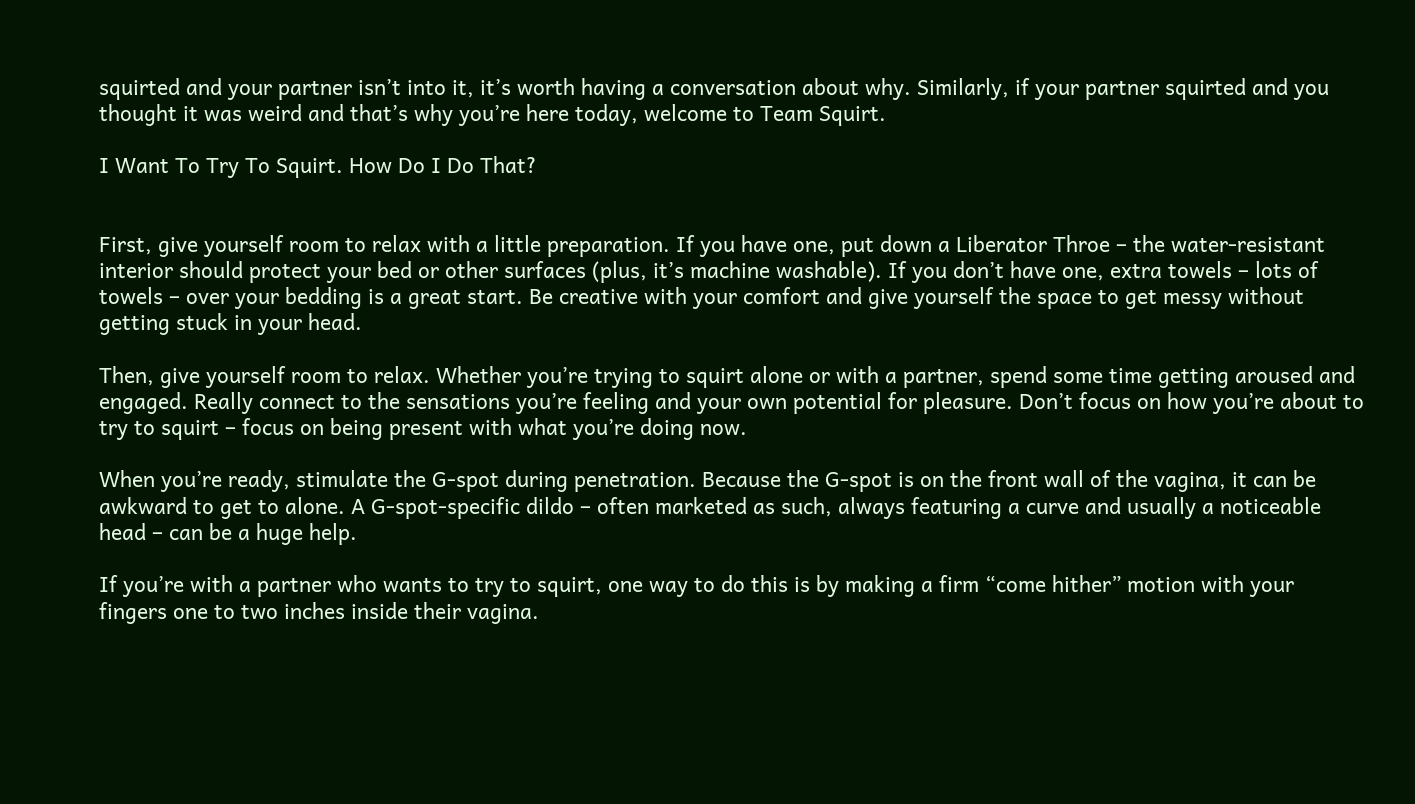squirted and your partner isn’t into it, it’s worth having a conversation about why. Similarly, if your partner squirted and you thought it was weird and that’s why you’re here today, welcome to Team Squirt.

I Want To Try To Squirt. How Do I Do That?


First, give yourself room to relax with a little preparation. If you have one, put down a Liberator Throe – the water-resistant interior should protect your bed or other surfaces (plus, it’s machine washable). If you don’t have one, extra towels – lots of towels – over your bedding is a great start. Be creative with your comfort and give yourself the space to get messy without getting stuck in your head.

Then, give yourself room to relax. Whether you’re trying to squirt alone or with a partner, spend some time getting aroused and engaged. Really connect to the sensations you’re feeling and your own potential for pleasure. Don’t focus on how you’re about to try to squirt – focus on being present with what you’re doing now.

When you’re ready, stimulate the G-spot during penetration. Because the G-spot is on the front wall of the vagina, it can be awkward to get to alone. A G-spot-specific dildo – often marketed as such, always featuring a curve and usually a noticeable head – can be a huge help.

If you’re with a partner who wants to try to squirt, one way to do this is by making a firm “come hither” motion with your fingers one to two inches inside their vagina.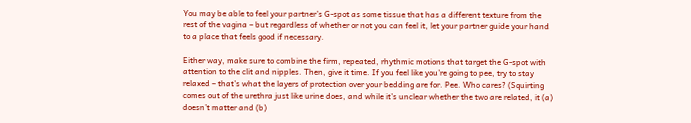You may be able to feel your partner’s G-spot as some tissue that has a different texture from the rest of the vagina – but regardless of whether or not you can feel it, let your partner guide your hand to a place that feels good if necessary.

Either way, make sure to combine the firm, repeated, rhythmic motions that target the G-spot with attention to the clit and nipples. Then, give it time. If you feel like you’re going to pee, try to stay relaxed – that’s what the layers of protection over your bedding are for. Pee. Who cares? (Squirting comes out of the urethra just like urine does, and while it’s unclear whether the two are related, it (a) doesn’t matter and (b)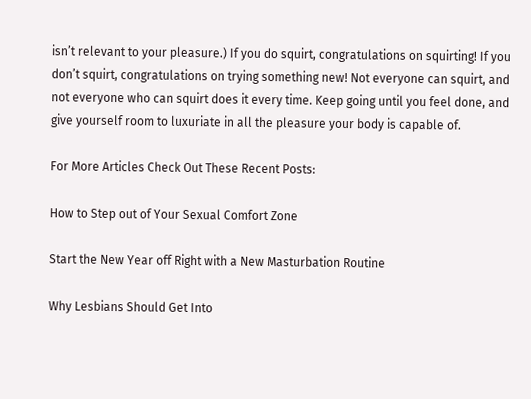isn’t relevant to your pleasure.) If you do squirt, congratulations on squirting! If you don’t squirt, congratulations on trying something new! Not everyone can squirt, and not everyone who can squirt does it every time. Keep going until you feel done, and give yourself room to luxuriate in all the pleasure your body is capable of.

For More Articles Check Out These Recent Posts:

How to Step out of Your Sexual Comfort Zone

Start the New Year off Right with a New Masturbation Routine

Why Lesbians Should Get Into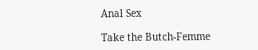Anal Sex

Take the Butch-Femme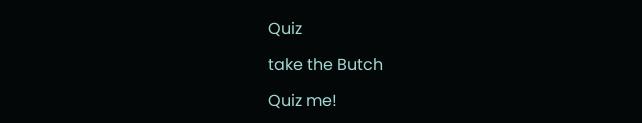Quiz

take the Butch

Quiz me!